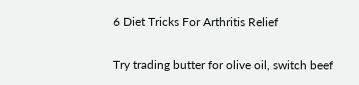6 Diet Tricks For Arthritis Relief

Try trading butter for olive oil, switch beef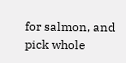for salmon, and pick whole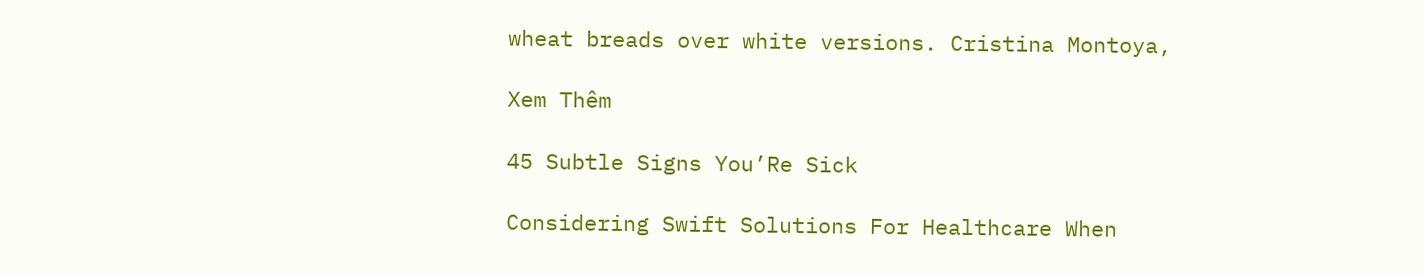wheat breads over white versions. Cristina Montoya,

Xem Thêm

45 Subtle Signs You’Re Sick

Considering Swift Solutions For Healthcare When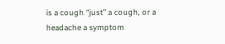is a cough “just” a cough, or a headache a symptom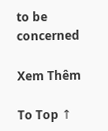to be concerned

Xem Thêm

To Top ↑